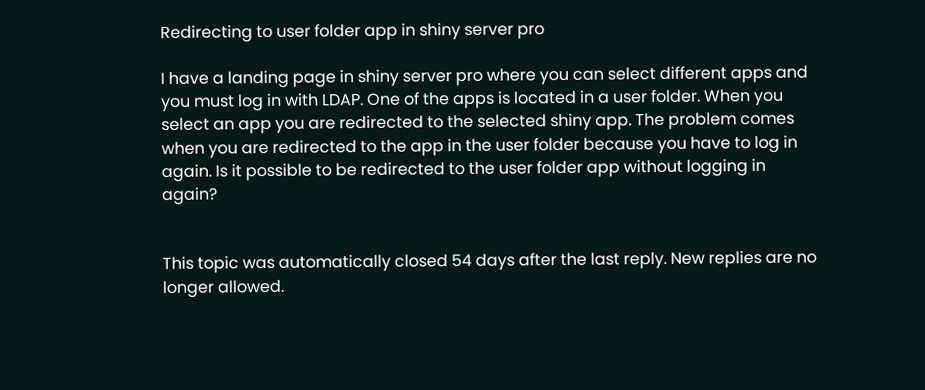Redirecting to user folder app in shiny server pro

I have a landing page in shiny server pro where you can select different apps and you must log in with LDAP. One of the apps is located in a user folder. When you select an app you are redirected to the selected shiny app. The problem comes when you are redirected to the app in the user folder because you have to log in again. Is it possible to be redirected to the user folder app without logging in again?


This topic was automatically closed 54 days after the last reply. New replies are no longer allowed.